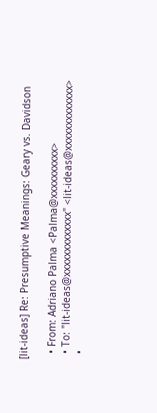[lit-ideas] Re: Presumptive Meanings: Geary vs. Davidson

  • From: Adriano Palma <Palma@xxxxxxxxxx>
  • To: "lit-ideas@xxxxxxxxxxxxx" <lit-ideas@xxxxxxxxxxxxx>
  •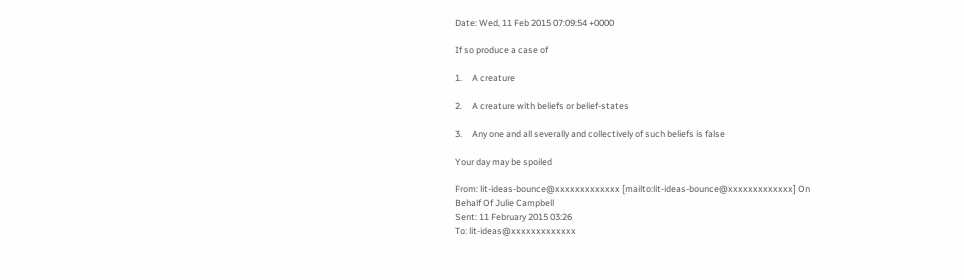Date: Wed, 11 Feb 2015 07:09:54 +0000

If so produce a case of

1.     A creature

2.     A creature with beliefs or belief-states

3.     Any one and all severally and collectively of such beliefs is false

Your day may be spoiled

From: lit-ideas-bounce@xxxxxxxxxxxxx [mailto:lit-ideas-bounce@xxxxxxxxxxxxx] On
Behalf Of Julie Campbell
Sent: 11 February 2015 03:26
To: lit-ideas@xxxxxxxxxxxxx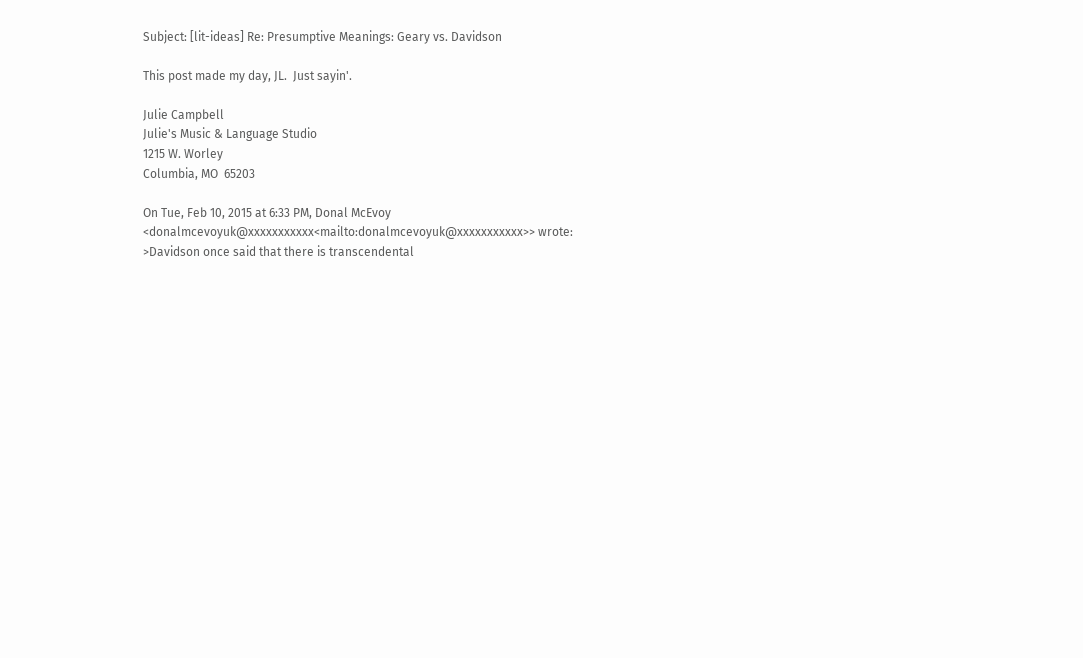Subject: [lit-ideas] Re: Presumptive Meanings: Geary vs. Davidson

This post made my day, JL.  Just sayin'.

Julie Campbell
Julie's Music & Language Studio
1215 W. Worley
Columbia, MO  65203

On Tue, Feb 10, 2015 at 6:33 PM, Donal McEvoy
<donalmcevoyuk@xxxxxxxxxxx<mailto:donalmcevoyuk@xxxxxxxxxxx>> wrote:
>Davidson once said that there is transcendental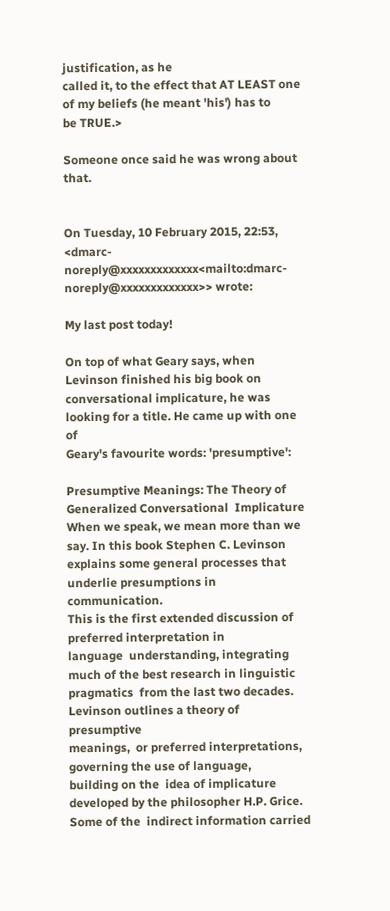justification, as he
called it, to the effect that AT LEAST one of my beliefs (he meant 'his') has to
be TRUE.>

Someone once said he was wrong about that.


On Tuesday, 10 February 2015, 22:53,
<dmarc-noreply@xxxxxxxxxxxxx<mailto:dmarc-noreply@xxxxxxxxxxxxx>> wrote:

My last post today!

On top of what Geary says, when Levinson finished his big book on
conversational implicature, he was looking for a title. He came up with one of
Geary's favourite words: 'presumptive':

Presumptive Meanings: The Theory of Generalized Conversational  Implicature
When we speak, we mean more than we say. In this book Stephen C. Levinson
explains some general processes that underlie presumptions in communication.
This is the first extended discussion of preferred interpretation in
language  understanding, integrating much of the best research in linguistic
pragmatics  from the last two decades. Levinson outlines a theory of presumptive
meanings,  or preferred interpretations, governing the use of language,
building on the  idea of implicature developed by the philosopher H.P. Grice.
Some of the  indirect information carried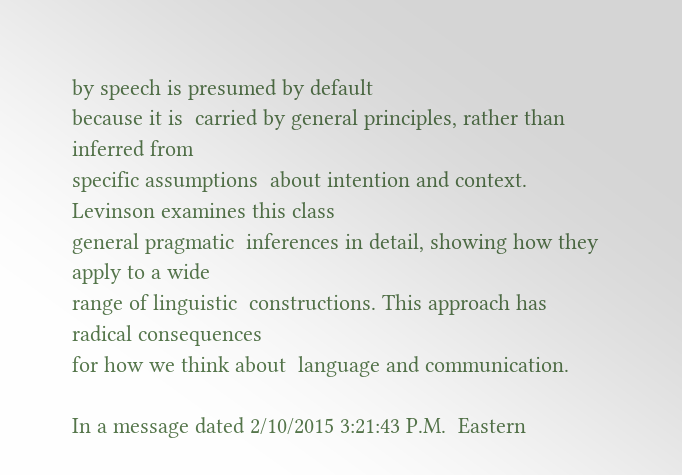by speech is presumed by default
because it is  carried by general principles, rather than inferred from
specific assumptions  about intention and context. Levinson examines this class
general pragmatic  inferences in detail, showing how they apply to a wide
range of linguistic  constructions. This approach has radical consequences
for how we think about  language and communication.

In a message dated 2/10/2015 3:21:43 P.M.  Eastern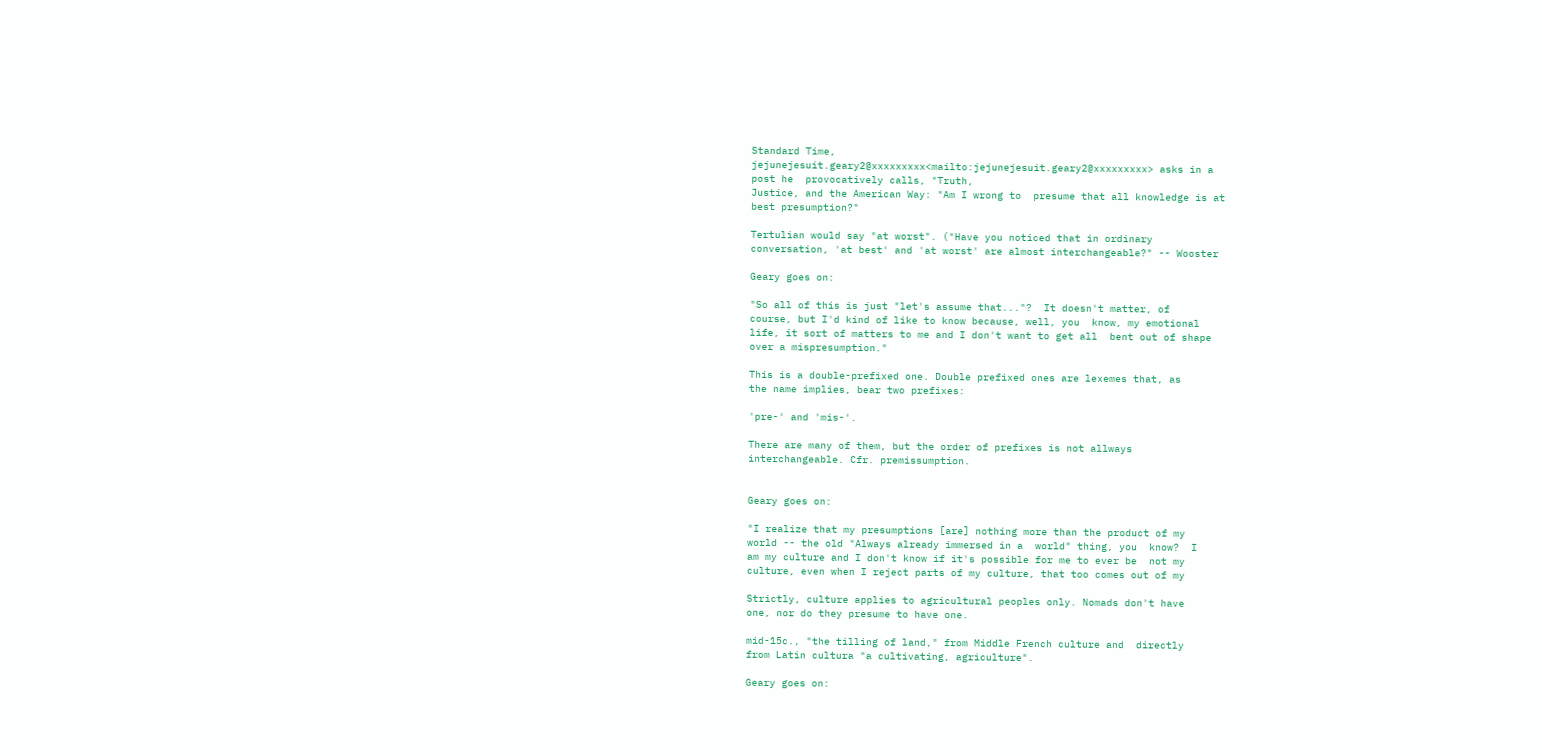Standard Time,
jejunejesuit.geary2@xxxxxxxxx<mailto:jejunejesuit.geary2@xxxxxxxxx> asks in a
post he  provocatively calls, "Truth,
Justice, and the American Way: "Am I wrong to  presume that all knowledge is at
best presumption?"

Tertulian would say "at worst". ("Have you noticed that in ordinary
conversation, 'at best' and 'at worst' are almost interchangeable?" -- Wooster

Geary goes on:

"So all of this is just "let's assume that..."?  It doesn't matter, of
course, but I'd kind of like to know because, well, you  know, my emotional
life, it sort of matters to me and I don't want to get all  bent out of shape
over a mispresumption."

This is a double-prefixed one. Double prefixed ones are lexemes that, as
the name implies, bear two prefixes:

'pre-' and 'mis-'.

There are many of them, but the order of prefixes is not allways
interchangeable. Cfr. premissumption.


Geary goes on:

"I realize that my presumptions [are] nothing more than the product of my
world -- the old "Always already immersed in a  world" thing, you  know?  I
am my culture and I don't know if it's possible for me to ever be  not my
culture, even when I reject parts of my culture, that too comes out of my

Strictly, culture applies to agricultural peoples only. Nomads don't have
one, nor do they presume to have one.

mid-15c., "the tilling of land," from Middle French culture and  directly
from Latin cultura "a cultivating, agriculture".

Geary goes on: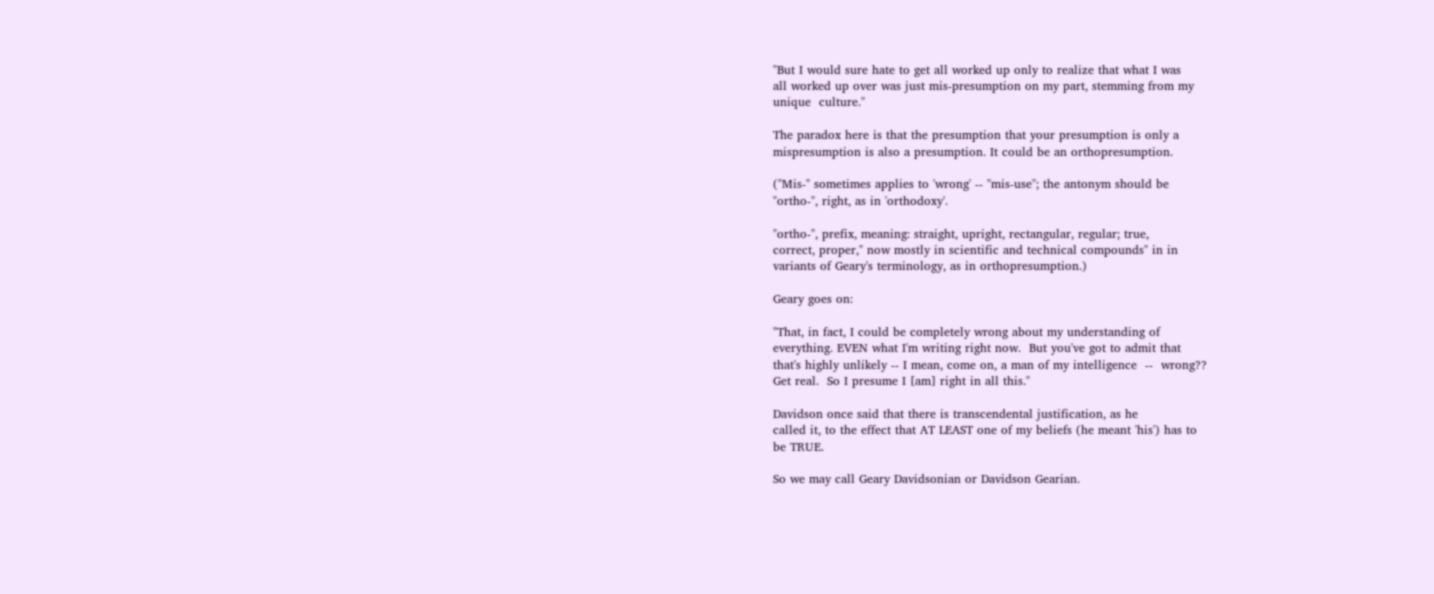"But I would sure hate to get all worked up only to realize that what I was
all worked up over was just mis-presumption on my part, stemming from my
unique  culture."

The paradox here is that the presumption that your presumption is only a
mispresumption is also a presumption. It could be an orthopresumption.

("Mis-" sometimes applies to 'wrong' -- "mis-use"; the antonym should be
"ortho-", right, as in 'orthodoxy'.

"ortho-", prefix, meaning: straight, upright, rectangular, regular; true,
correct, proper," now mostly in scientific and technical compounds" in in
variants of Geary's terminology, as in orthopresumption.)

Geary goes on:

"That, in fact, I could be completely wrong about my understanding of
everything. EVEN what I'm writing right now.  But you've got to admit that
that's highly unlikely -- I mean, come on, a man of my intelligence  --  wrong??
Get real.  So I presume I [am] right in all this."

Davidson once said that there is transcendental justification, as he
called it, to the effect that AT LEAST one of my beliefs (he meant 'his') has to
be TRUE.

So we may call Geary Davidsonian or Davidson Gearian.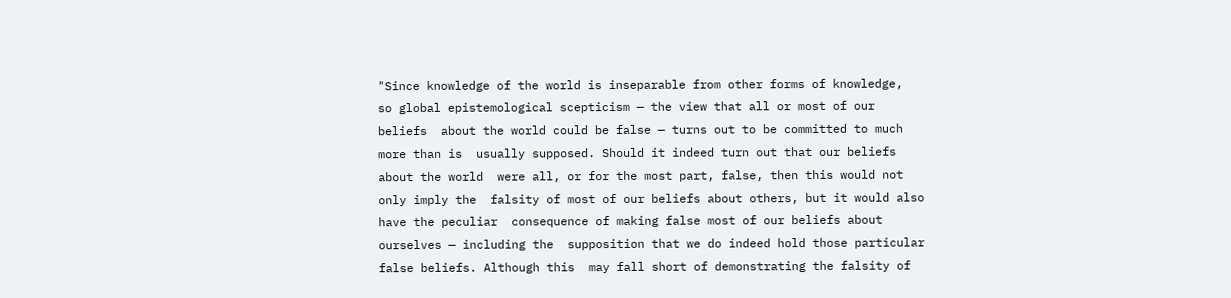"Since knowledge of the world is inseparable from other forms of knowledge,
so global epistemological scepticism — the view that all or most of our
beliefs  about the world could be false — turns out to be committed to much
more than is  usually supposed. Should it indeed turn out that our beliefs
about the world  were all, or for the most part, false, then this would not
only imply the  falsity of most of our beliefs about others, but it would also
have the peculiar  consequence of making false most of our beliefs about
ourselves — including the  supposition that we do indeed hold those particular
false beliefs. Although this  may fall short of demonstrating the falsity of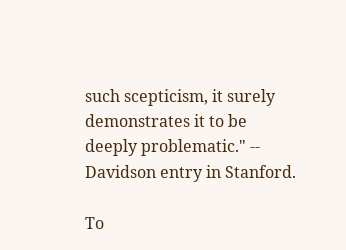such scepticism, it surely  demonstrates it to be deeply problematic." --
Davidson entry in Stanford.

To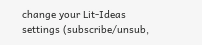change your Lit-Ideas settings (subscribe/unsub,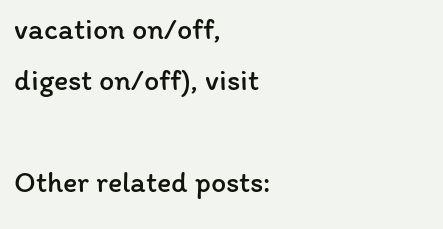vacation on/off,
digest on/off), visit

Other related posts: